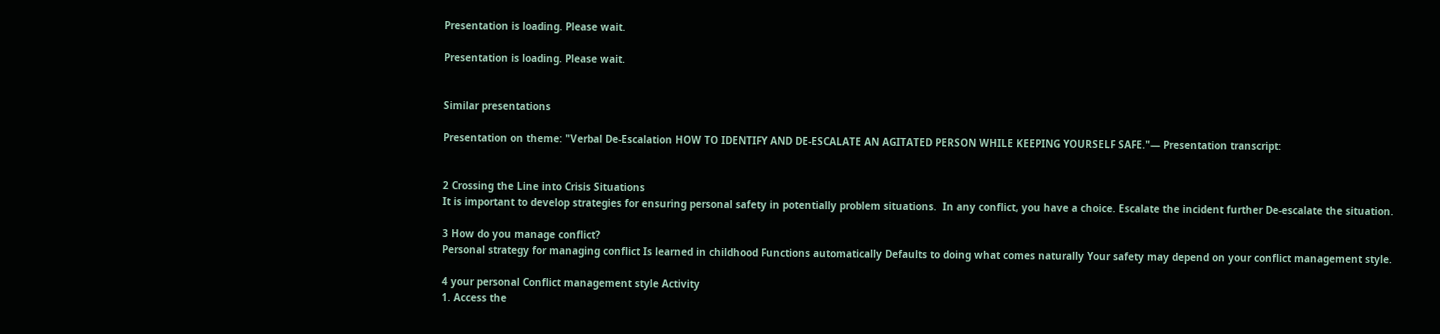Presentation is loading. Please wait.

Presentation is loading. Please wait.


Similar presentations

Presentation on theme: "Verbal De-Escalation HOW TO IDENTIFY AND DE-ESCALATE AN AGITATED PERSON WHILE KEEPING YOURSELF SAFE."— Presentation transcript:


2 Crossing the Line into Crisis Situations
It is important to develop strategies for ensuring personal safety in potentially problem situations.  In any conflict, you have a choice. Escalate the incident further De-escalate the situation.

3 How do you manage conflict?
Personal strategy for managing conflict Is learned in childhood Functions automatically Defaults to doing what comes naturally Your safety may depend on your conflict management style.

4 your personal Conflict management style Activity
1. Access the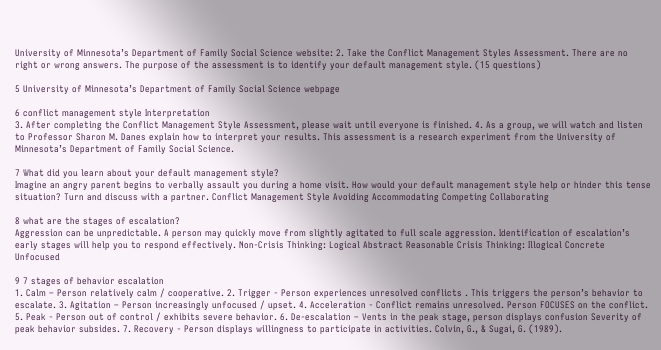University of Minnesota’s Department of Family Social Science website: 2. Take the Conflict Management Styles Assessment. There are no right or wrong answers. The purpose of the assessment is to identify your default management style. (15 questions)

5 University of Minnesota’s Department of Family Social Science webpage

6 conflict management style Interpretation
3. After completing the Conflict Management Style Assessment, please wait until everyone is finished. 4. As a group, we will watch and listen to Professor Sharon M. Danes explain how to interpret your results. This assessment is a research experiment from the University of Minnesota’s Department of Family Social Science.

7 What did you learn about your default management style?
Imagine an angry parent begins to verbally assault you during a home visit. How would your default management style help or hinder this tense situation? Turn and discuss with a partner. Conflict Management Style Avoiding Accommodating Competing Collaborating

8 what are the stages of escalation?
Aggression can be unpredictable. A person may quickly move from slightly agitated to full scale aggression. Identification of escalation’s early stages will help you to respond effectively. Non-Crisis Thinking: Logical Abstract Reasonable Crisis Thinking: Illogical Concrete Unfocused

9 7 stages of behavior escalation
1. Calm – Person relatively calm / cooperative. 2. Trigger - Person experiences unresolved conflicts . This triggers the person’s behavior to escalate. 3. Agitation – Person increasingly unfocused / upset. 4. Acceleration - Conflict remains unresolved. Person FOCUSES on the conflict. 5. Peak - Person out of control / exhibits severe behavior. 6. De-escalation – Vents in the peak stage, person displays confusion Severity of peak behavior subsides. 7. Recovery - Person displays willingness to participate in activities. Colvin, G., & Sugai, G. (1989).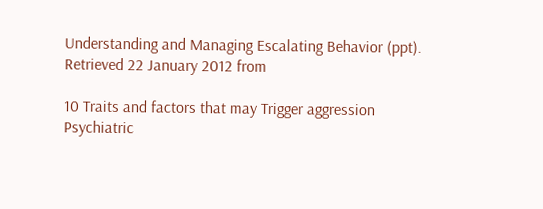Understanding and Managing Escalating Behavior (ppt). Retrieved 22 January 2012 from

10 Traits and factors that may Trigger aggression
Psychiatric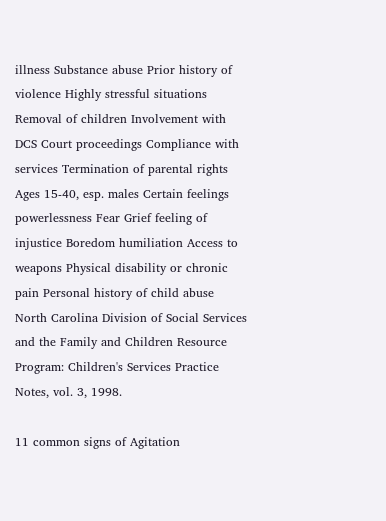illness Substance abuse Prior history of violence Highly stressful situations Removal of children Involvement with DCS Court proceedings Compliance with services Termination of parental rights Ages 15-40, esp. males Certain feelings powerlessness Fear Grief feeling of injustice Boredom humiliation Access to weapons Physical disability or chronic pain Personal history of child abuse North Carolina Division of Social Services and the Family and Children Resource Program: Children's Services Practice Notes, vol. 3, 1998.

11 common signs of Agitation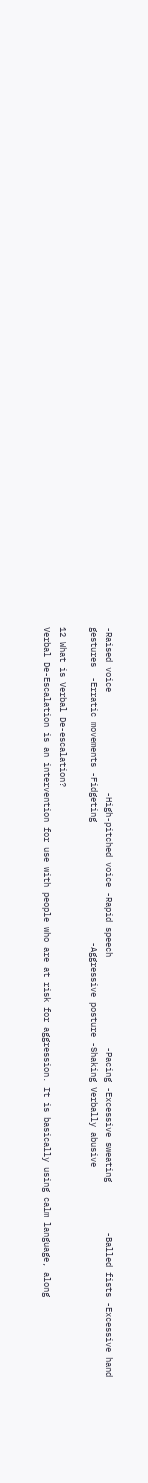-Raised voice                    -High-pitched voice -Rapid speech                  -Pacing -Excessive sweating          -Balled fists -Excessive hand gestures  -Erratic movements -Fidgeting                        -Aggressive posture -Shaking Verbally abusive

12 What is Verbal De-escalation?
Verbal De-Escalation is an intervention for use with people who are at risk for aggression. It is basically using calm language, along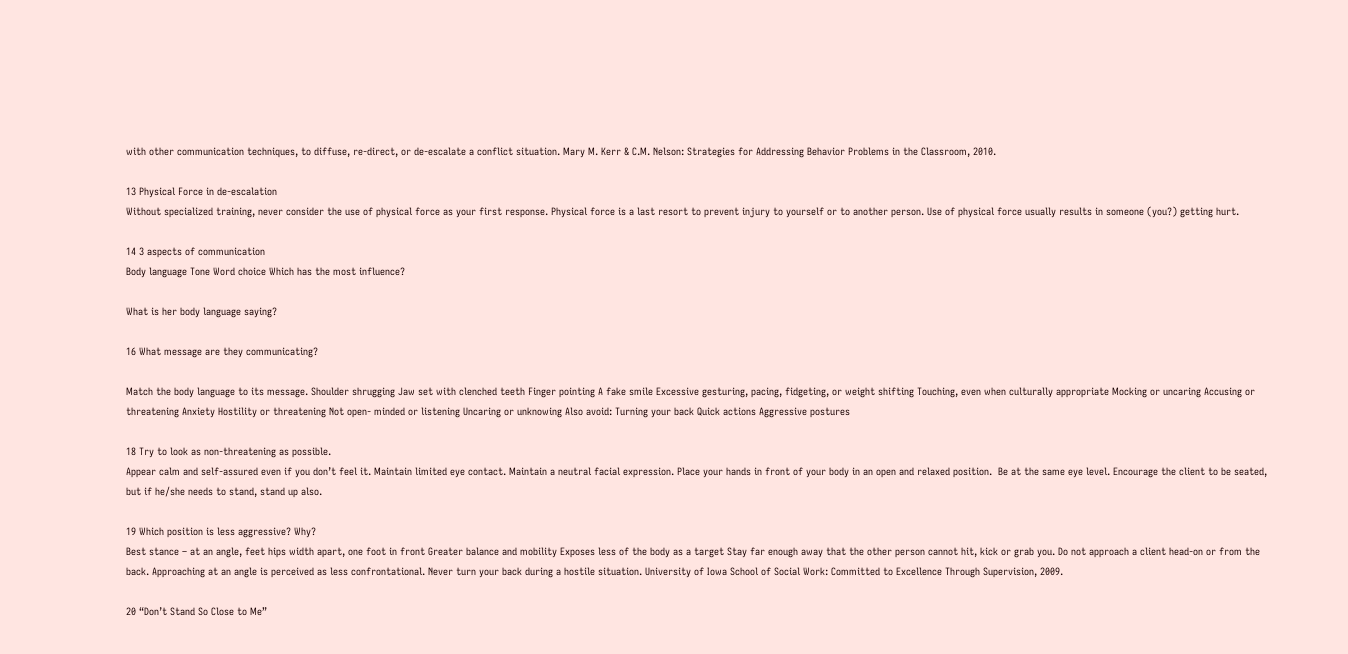with other communication techniques, to diffuse, re-direct, or de-escalate a conflict situation. Mary M. Kerr & C.M. Nelson: Strategies for Addressing Behavior Problems in the Classroom, 2010.

13 Physical Force in de-escalation
Without specialized training, never consider the use of physical force as your first response. Physical force is a last resort to prevent injury to yourself or to another person. Use of physical force usually results in someone (you?) getting hurt.

14 3 aspects of communication
Body language Tone Word choice Which has the most influence?

What is her body language saying?

16 What message are they communicating?

Match the body language to its message. Shoulder shrugging Jaw set with clenched teeth Finger pointing A fake smile Excessive gesturing, pacing, fidgeting, or weight shifting Touching, even when culturally appropriate Mocking or uncaring Accusing or threatening Anxiety Hostility or threatening Not open- minded or listening Uncaring or unknowing Also avoid: Turning your back Quick actions Aggressive postures

18 Try to look as non-threatening as possible.
Appear calm and self-assured even if you don’t feel it. Maintain limited eye contact. Maintain a neutral facial expression. Place your hands in front of your body in an open and relaxed position.  Be at the same eye level. Encourage the client to be seated, but if he/she needs to stand, stand up also.

19 Which position is less aggressive? Why?
Best stance – at an angle, feet hips width apart, one foot in front Greater balance and mobility Exposes less of the body as a target Stay far enough away that the other person cannot hit, kick or grab you. Do not approach a client head-on or from the back. Approaching at an angle is perceived as less confrontational. Never turn your back during a hostile situation. University of Iowa School of Social Work: Committed to Excellence Through Supervision, 2009.

20 “Don’t Stand So Close to Me”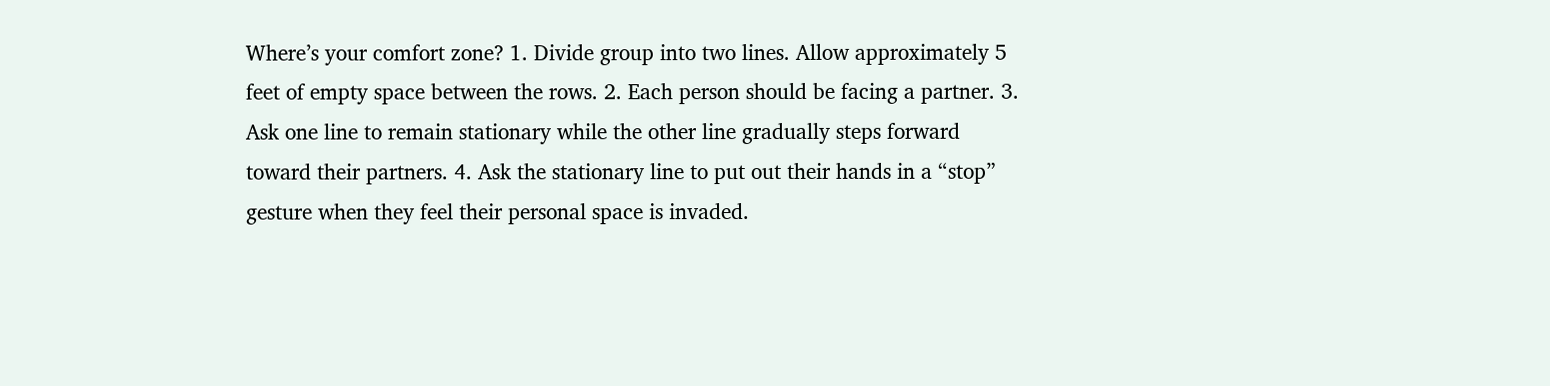Where’s your comfort zone? 1. Divide group into two lines. Allow approximately 5 feet of empty space between the rows. 2. Each person should be facing a partner. 3. Ask one line to remain stationary while the other line gradually steps forward toward their partners. 4. Ask the stationary line to put out their hands in a “stop” gesture when they feel their personal space is invaded.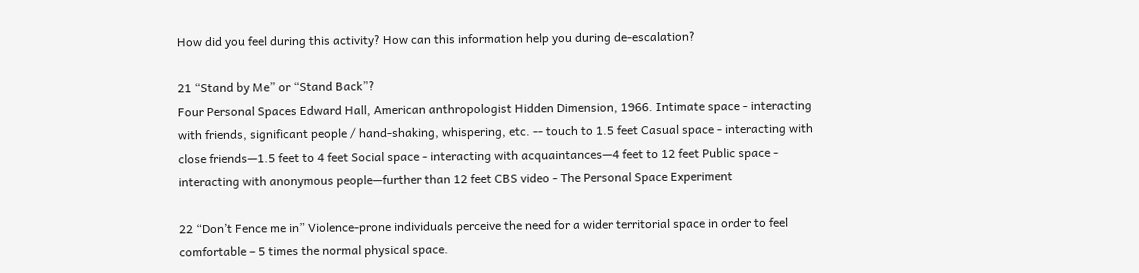How did you feel during this activity? How can this information help you during de-escalation?

21 “Stand by Me” or “Stand Back”?
Four Personal Spaces Edward Hall, American anthropologist Hidden Dimension, 1966. Intimate space - interacting with friends, significant people / hand-shaking, whispering, etc. -- touch to 1.5 feet Casual space - interacting with close friends—1.5 feet to 4 feet Social space - interacting with acquaintances—4 feet to 12 feet Public space - interacting with anonymous people—further than 12 feet CBS video - The Personal Space Experiment

22 “Don’t Fence me in” Violence-prone individuals perceive the need for a wider territorial space in order to feel comfortable – 5 times the normal physical space.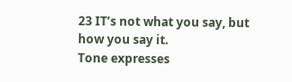23 IT’s not what you say, but how you say it.
Tone expresses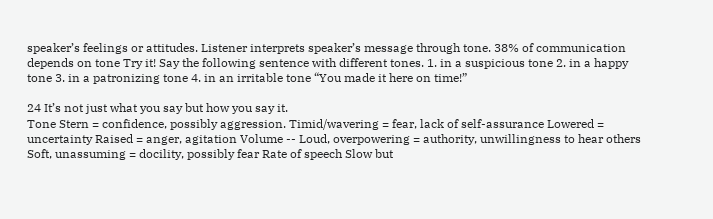speaker’s feelings or attitudes. Listener interprets speaker’s message through tone. 38% of communication depends on tone Try it! Say the following sentence with different tones. 1. in a suspicious tone 2. in a happy tone 3. in a patronizing tone 4. in an irritable tone “You made it here on time!”

24 It’s not just what you say but how you say it.
Tone Stern = confidence, possibly aggression. Timid/wavering = fear, lack of self-assurance Lowered = uncertainty Raised = anger, agitation Volume -- Loud, overpowering = authority, unwillingness to hear others Soft, unassuming = docility, possibly fear Rate of speech Slow but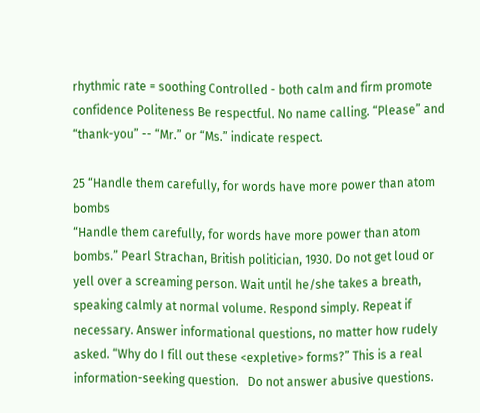rhythmic rate = soothing Controlled - both calm and firm promote confidence Politeness Be respectful. No name calling. “Please” and “thank-you” -- “Mr.” or “Ms.” indicate respect.

25 “Handle them carefully, for words have more power than atom bombs
“Handle them carefully, for words have more power than atom bombs.” Pearl Strachan, British politician, 1930. Do not get loud or yell over a screaming person. Wait until he/she takes a breath, speaking calmly at normal volume. Respond simply. Repeat if necessary. Answer informational questions, no matter how rudely asked. “Why do I fill out these <expletive> forms?” This is a real information-seeking question.   Do not answer abusive questions.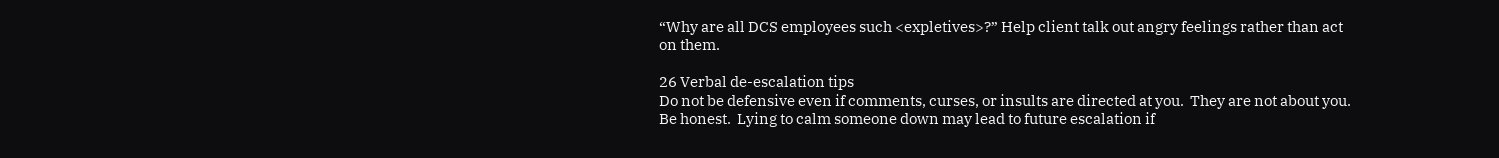“Why are all DCS employees such <expletives>?” Help client talk out angry feelings rather than act on them.

26 Verbal de-escalation tips
Do not be defensive even if comments, curses, or insults are directed at you.  They are not about you. Be honest.  Lying to calm someone down may lead to future escalation if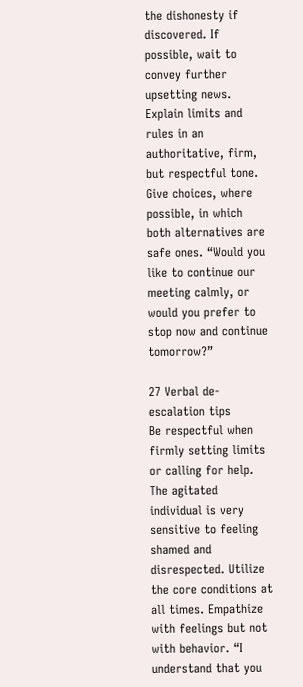the dishonesty if discovered. If possible, wait to convey further upsetting news. Explain limits and rules in an authoritative, firm, but respectful tone.  Give choices, where possible, in which both alternatives are safe ones. “Would you like to continue our meeting calmly, or would you prefer to stop now and continue tomorrow?”

27 Verbal de-escalation tips
Be respectful when firmly setting limits or calling for help. The agitated individual is very sensitive to feeling shamed and disrespected. Utilize the core conditions at all times. Empathize with feelings but not with behavior. “I understand that you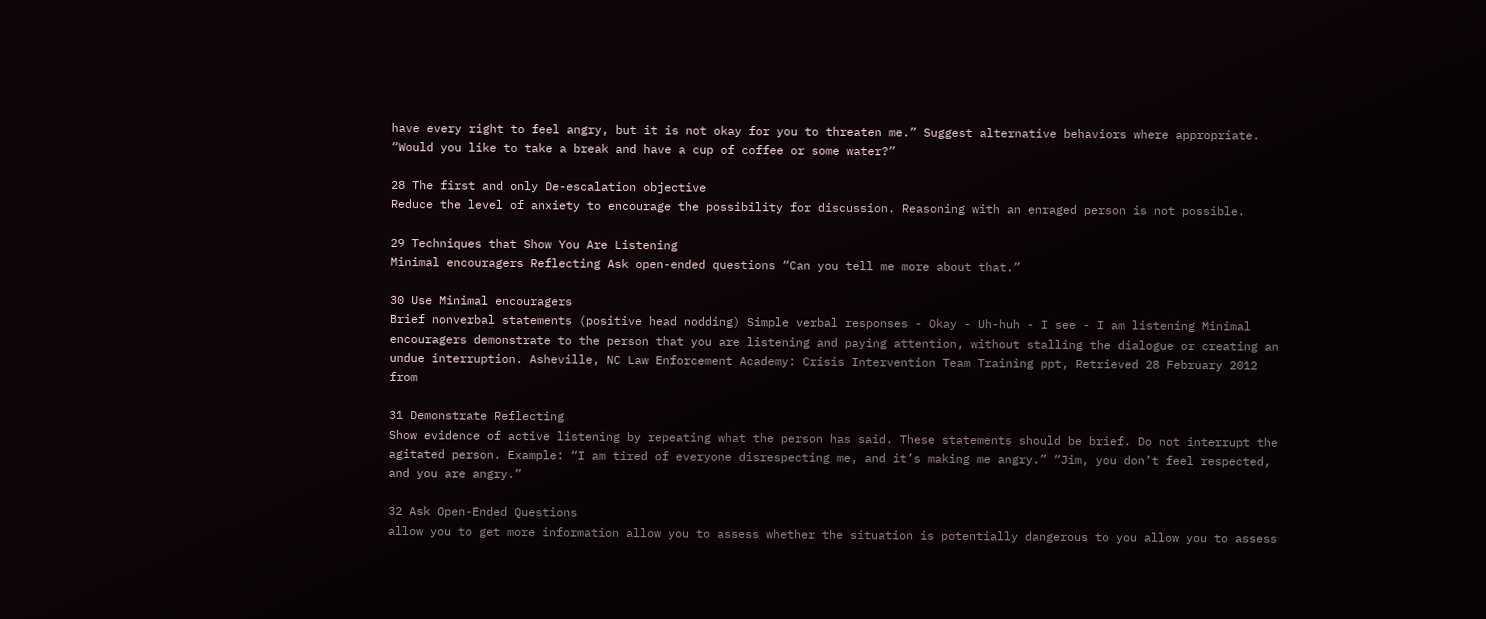have every right to feel angry, but it is not okay for you to threaten me.” Suggest alternative behaviors where appropriate. “Would you like to take a break and have a cup of coffee or some water?”

28 The first and only De-escalation objective
Reduce the level of anxiety to encourage the possibility for discussion. Reasoning with an enraged person is not possible.

29 Techniques that Show You Are Listening
Minimal encouragers Reflecting Ask open-ended questions “Can you tell me more about that.”

30 Use Minimal encouragers
Brief nonverbal statements (positive head nodding) Simple verbal responses - Okay - Uh-huh - I see - I am listening Minimal encouragers demonstrate to the person that you are listening and paying attention, without stalling the dialogue or creating an undue interruption. Asheville, NC Law Enforcement Academy: Crisis Intervention Team Training ppt, Retrieved 28 February 2012 from

31 Demonstrate Reflecting
Show evidence of active listening by repeating what the person has said. These statements should be brief. Do not interrupt the agitated person. Example: “I am tired of everyone disrespecting me, and it’s making me angry.” “Jim, you don’t feel respected, and you are angry.”

32 Ask Open-Ended Questions
allow you to get more information allow you to assess whether the situation is potentially dangerous to you allow you to assess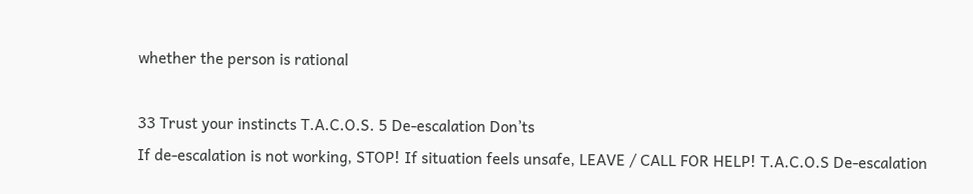whether the person is rational

33 Trust your instincts T.A.C.O.S. 5 De-escalation Don’ts
If de-escalation is not working, STOP! If situation feels unsafe, LEAVE / CALL FOR HELP! T.A.C.O.S De-escalation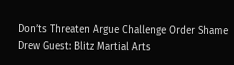Don’ts Threaten Argue Challenge Order Shame Drew Guest: Blitz Martial Arts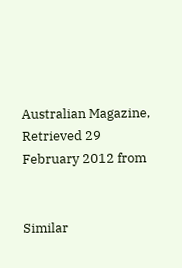Australian Magazine, Retrieved 29 February 2012 from


Similar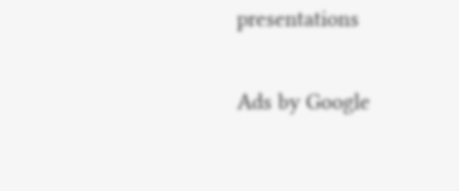presentations

Ads by Google